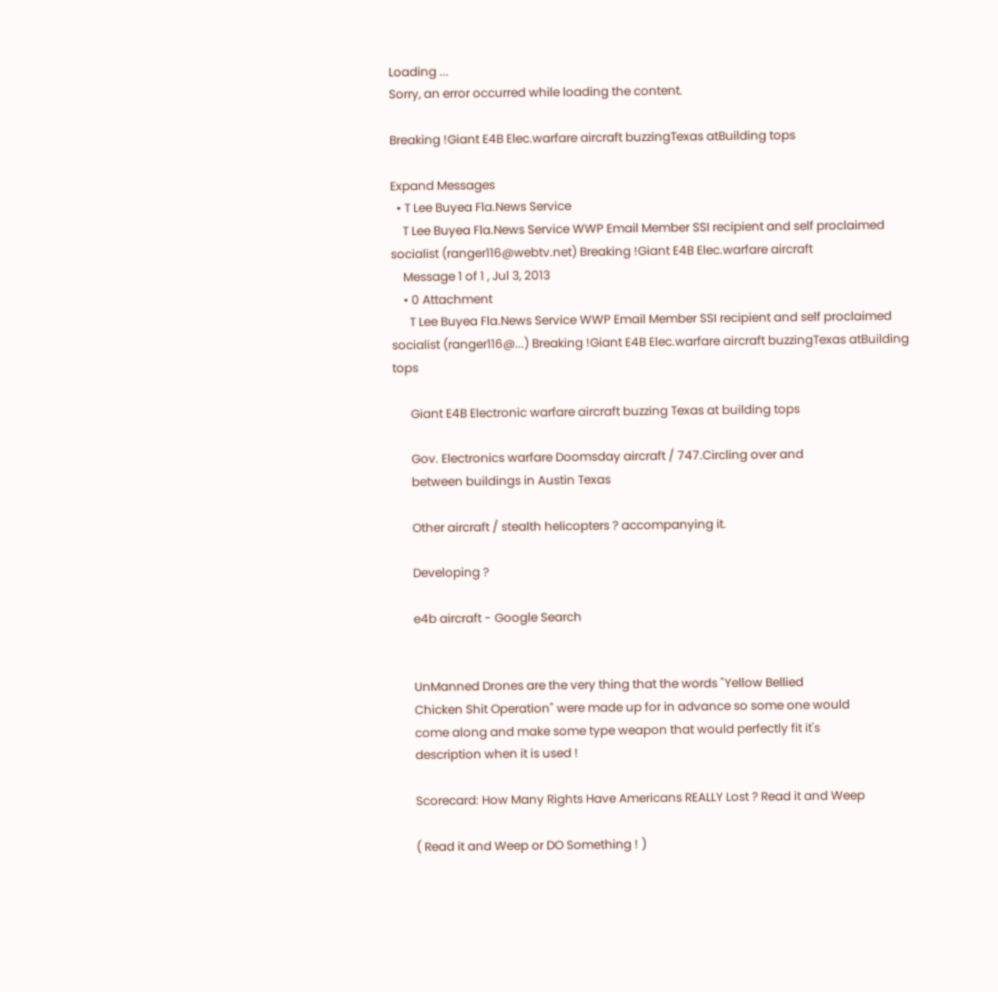Loading ...
Sorry, an error occurred while loading the content.

Breaking !Giant E4B Elec.warfare aircraft buzzingTexas atBuilding tops

Expand Messages
  • T Lee Buyea Fla.News Service
    T Lee Buyea Fla.News Service WWP Email Member SSI recipient and self proclaimed socialist (ranger116@webtv.net) Breaking !Giant E4B Elec.warfare aircraft
    Message 1 of 1 , Jul 3, 2013
    • 0 Attachment
      T Lee Buyea Fla.News Service WWP Email Member SSI recipient and self proclaimed socialist (ranger116@...) Breaking !Giant E4B Elec.warfare aircraft buzzingTexas atBuilding tops

      Giant E4B Electronic warfare aircraft buzzing Texas at building tops

      Gov. Electronics warfare Doomsday aircraft / 747.Circling over and
      between buildings in Austin Texas

      Other aircraft / stealth helicopters ? accompanying it.

      Developing ?

      e4b aircraft - Google Search


      UnManned Drones are the very thing that the words "Yellow Bellied
      Chicken Shit Operation" were made up for in advance so some one would
      come along and make some type weapon that would perfectly fit it's
      description when it is used !

      Scorecard: How Many Rights Have Americans REALLY Lost ? Read it and Weep

      ( Read it and Weep or DO Something ! )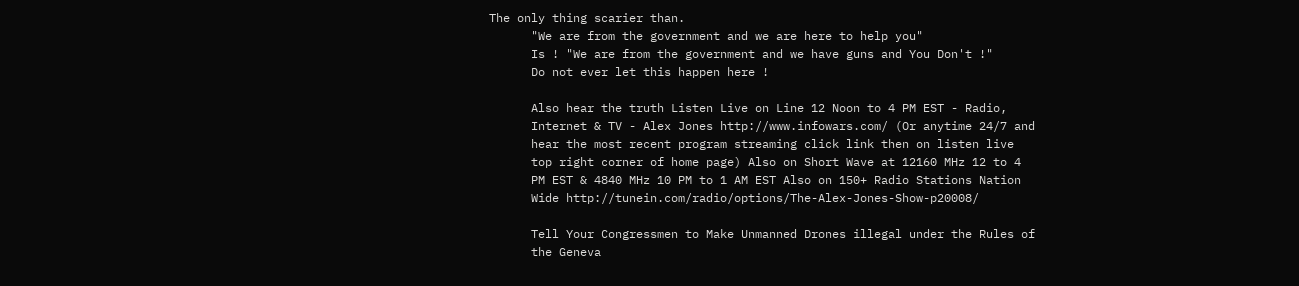The only thing scarier than.
      "We are from the government and we are here to help you"
      Is ! "We are from the government and we have guns and You Don't !"
      Do not ever let this happen here !

      Also hear the truth Listen Live on Line 12 Noon to 4 PM EST - Radio,
      Internet & TV - Alex Jones http://www.infowars.com/ (Or anytime 24/7 and
      hear the most recent program streaming click link then on listen live
      top right corner of home page) Also on Short Wave at 12160 MHz 12 to 4
      PM EST & 4840 MHz 10 PM to 1 AM EST Also on 150+ Radio Stations Nation
      Wide http://tunein.com/radio/options/The-Alex-Jones-Show-p20008/

      Tell Your Congressmen to Make Unmanned Drones illegal under the Rules of
      the Geneva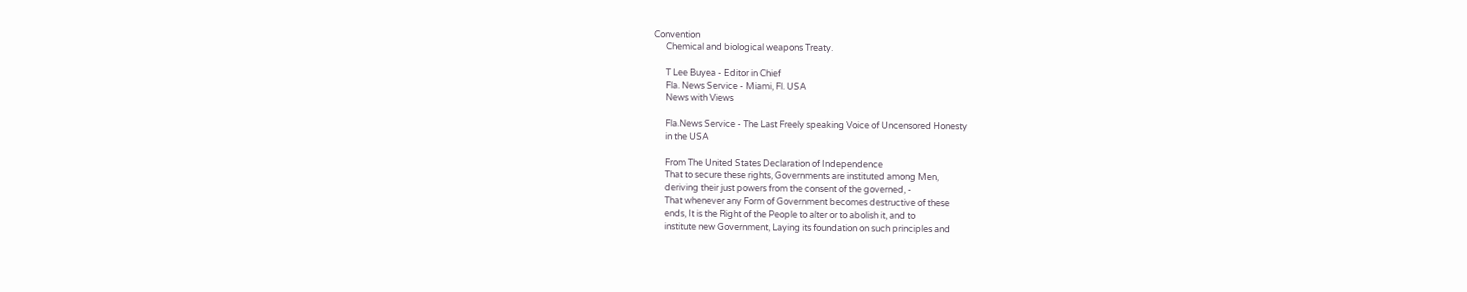Convention
      Chemical and biological weapons Treaty.

      T Lee Buyea - Editor in Chief
      Fla. News Service - Miami, Fl. USA
      News with Views

      Fla.News Service - The Last Freely speaking Voice of Uncensored Honesty
      in the USA

      From The United States Declaration of Independence
      That to secure these rights, Governments are instituted among Men,
      deriving their just powers from the consent of the governed, -
      That whenever any Form of Government becomes destructive of these
      ends, It is the Right of the People to alter or to abolish it, and to
      institute new Government, Laying its foundation on such principles and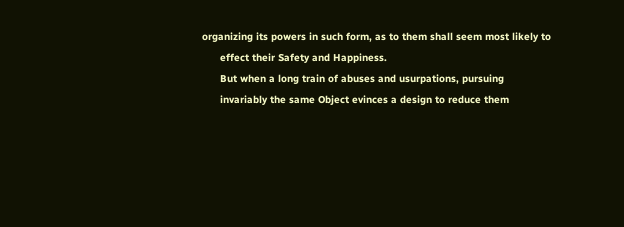organizing its powers in such form, as to them shall seem most likely to
      effect their Safety and Happiness.
      But when a long train of abuses and usurpations, pursuing
      invariably the same Object evinces a design to reduce them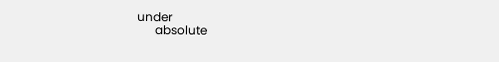under
      absolute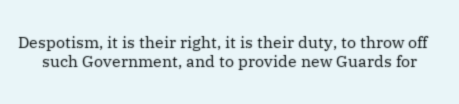Despotism, it is their right, it is their duty, to throw off
      such Government, and to provide new Guards for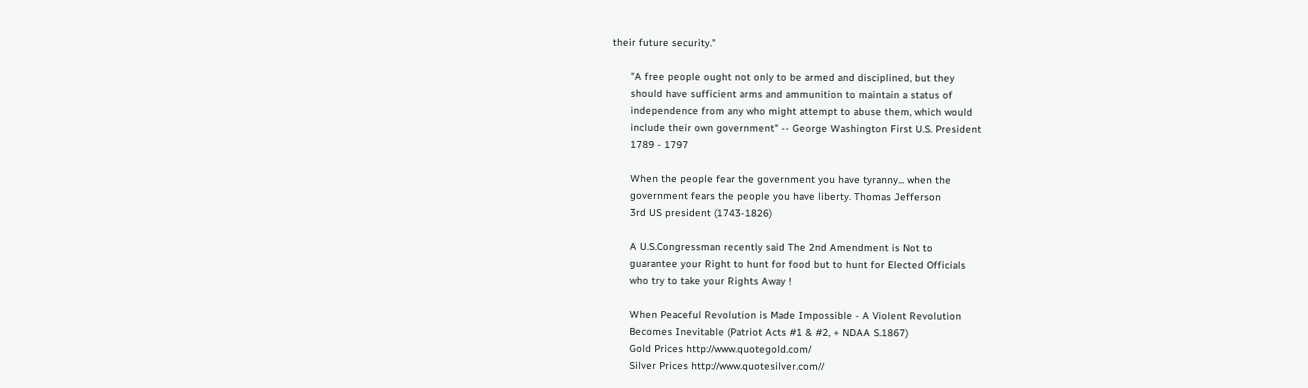their future security."

      "A free people ought not only to be armed and disciplined, but they
      should have sufficient arms and ammunition to maintain a status of
      independence from any who might attempt to abuse them, which would
      include their own government" -- George Washington First U.S. President
      1789 - 1797

      When the people fear the government you have tyranny... when the
      government fears the people you have liberty. Thomas Jefferson
      3rd US president (1743-1826)

      A U.S.Congressman recently said The 2nd Amendment is Not to
      guarantee your Right to hunt for food but to hunt for Elected Officials
      who try to take your Rights Away !

      When Peaceful Revolution is Made Impossible - A Violent Revolution
      Becomes Inevitable (Patriot Acts #1 & #2, + NDAA S.1867)
      Gold Prices http://www.quotegold.com/
      Silver Prices http://www.quotesilver.com//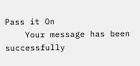Pass it On
    Your message has been successfully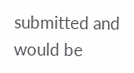submitted and would be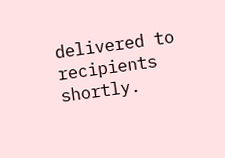delivered to recipients shortly.